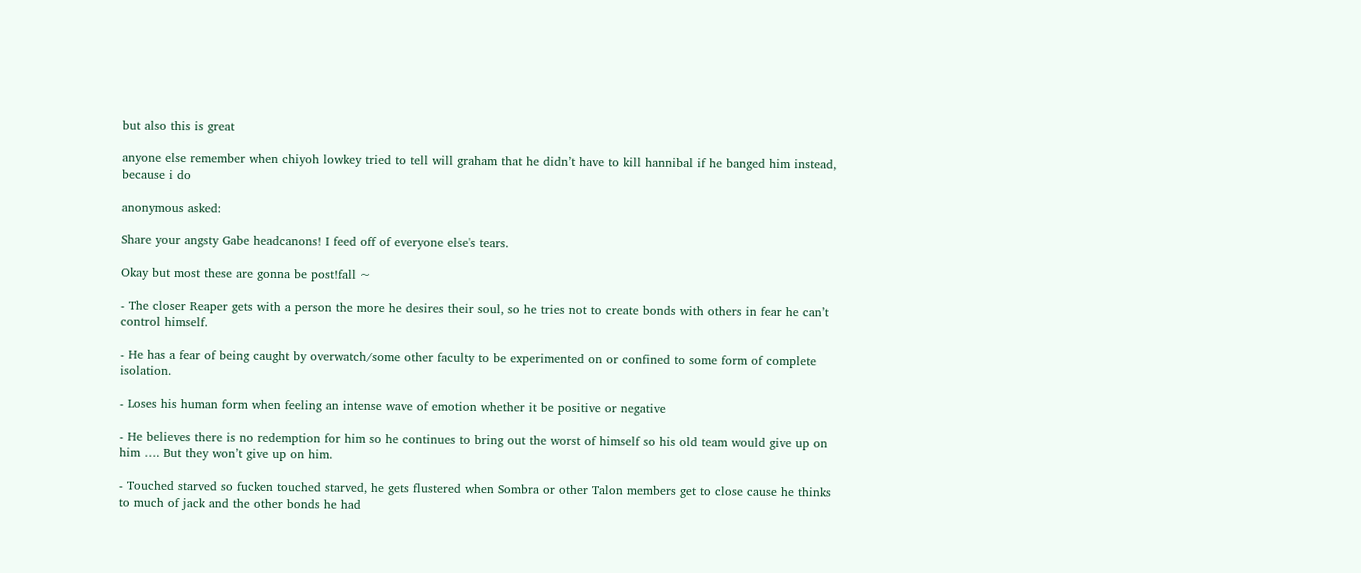but also this is great

anyone else remember when chiyoh lowkey tried to tell will graham that he didn’t have to kill hannibal if he banged him instead, because i do

anonymous asked:

Share your angsty Gabe headcanons! I feed off of everyone else's tears.

Okay but most these are gonna be post!fall ~

- The closer Reaper gets with a person the more he desires their soul, so he tries not to create bonds with others in fear he can’t control himself.

- He has a fear of being caught by overwatch/some other faculty to be experimented on or confined to some form of complete isolation.

- Loses his human form when feeling an intense wave of emotion whether it be positive or negative

- He believes there is no redemption for him so he continues to bring out the worst of himself so his old team would give up on him …. But they won’t give up on him.

- Touched starved so fucken touched starved, he gets flustered when Sombra or other Talon members get to close cause he thinks to much of jack and the other bonds he had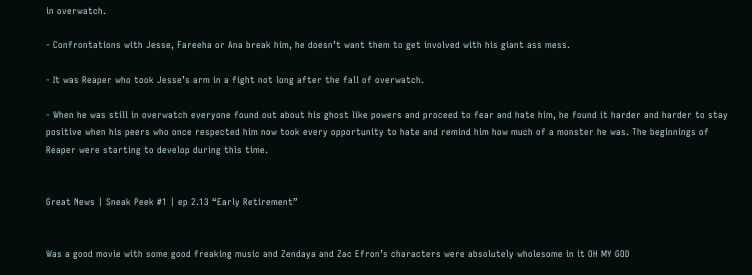in overwatch.

- Confrontations with Jesse, Fareeha or Ana break him, he doesn’t want them to get involved with his giant ass mess.

- It was Reaper who took Jesse’s arm in a fight not long after the fall of overwatch.

- When he was still in overwatch everyone found out about his ghost like powers and proceed to fear and hate him, he found it harder and harder to stay positive when his peers who once respected him now took every opportunity to hate and remind him how much of a monster he was. The beginnings of Reaper were starting to develop during this time.


Great News | Sneak Peek #1 | ep 2.13 “Early Retirement”


Was a good movie with some good freaking music and Zendaya and Zac Efron’s characters were absolutely wholesome in it OH MY GOD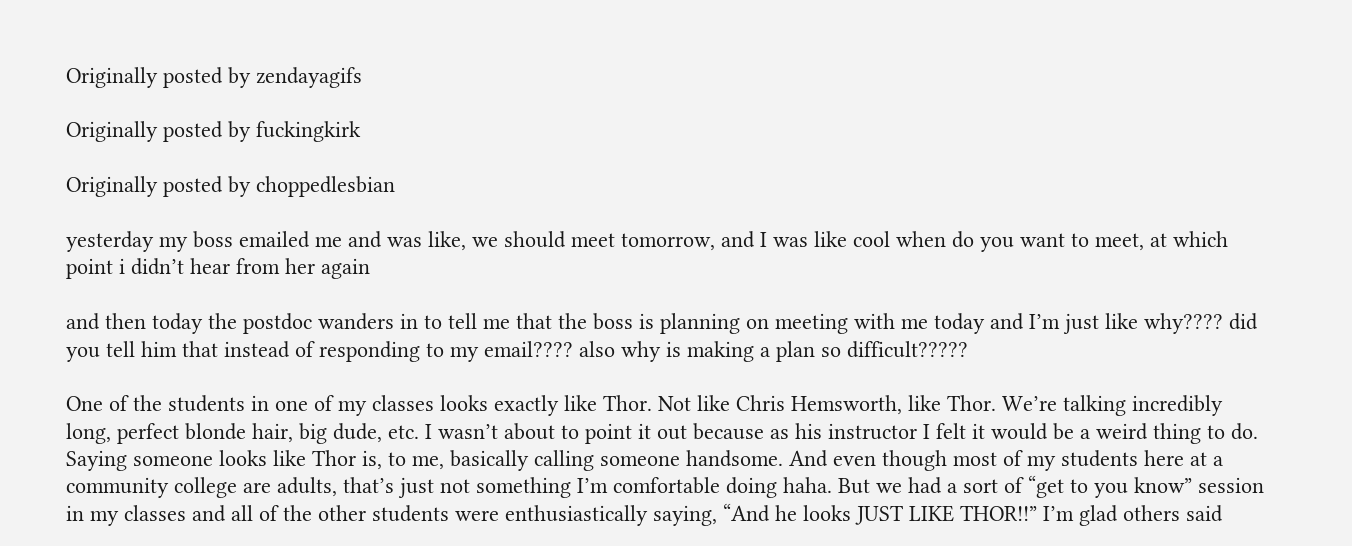Originally posted by zendayagifs

Originally posted by fuckingkirk

Originally posted by choppedlesbian

yesterday my boss emailed me and was like, we should meet tomorrow, and I was like cool when do you want to meet, at which point i didn’t hear from her again

and then today the postdoc wanders in to tell me that the boss is planning on meeting with me today and I’m just like why???? did you tell him that instead of responding to my email???? also why is making a plan so difficult?????

One of the students in one of my classes looks exactly like Thor. Not like Chris Hemsworth, like Thor. We’re talking incredibly long, perfect blonde hair, big dude, etc. I wasn’t about to point it out because as his instructor I felt it would be a weird thing to do. Saying someone looks like Thor is, to me, basically calling someone handsome. And even though most of my students here at a community college are adults, that’s just not something I’m comfortable doing haha. But we had a sort of “get to you know” session in my classes and all of the other students were enthusiastically saying, “And he looks JUST LIKE THOR!!” I’m glad others said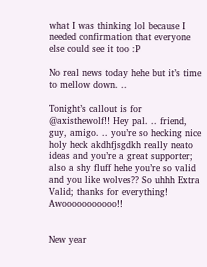what I was thinking lol because I needed confirmation that everyone else could see it too :P

No real news today hehe but it’s time to mellow down. ..

Tonight’s callout is for @axisthewolf!! Hey pal. .. friend, guy, amigo. .. you’re so hecking nice holy heck akdhfjsgdkh really neato ideas and you’re a great supporter; also a shy fluff hehe you’re so valid and you like wolves?? So uhhh Extra Valid; thanks for everything! Awooooooooooo!!


New year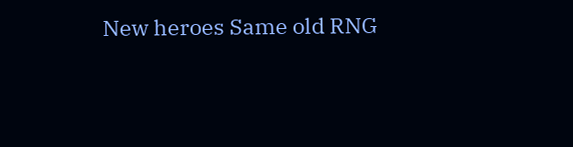New heroes Same old RNG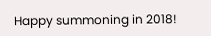Happy summoning in 2018!